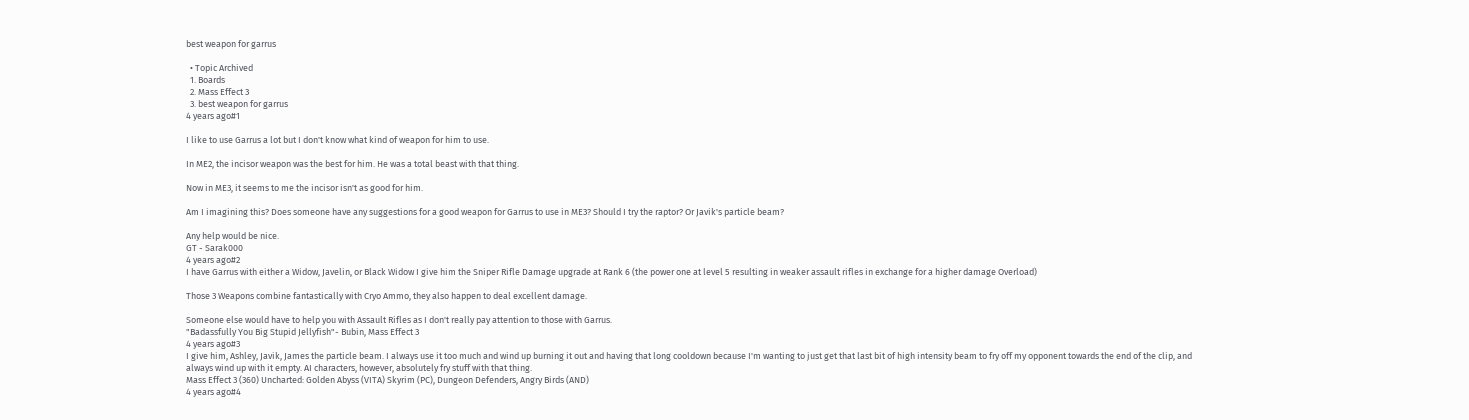best weapon for garrus

  • Topic Archived
  1. Boards
  2. Mass Effect 3
  3. best weapon for garrus
4 years ago#1

I like to use Garrus a lot but I don't know what kind of weapon for him to use.

In ME2, the incisor weapon was the best for him. He was a total beast with that thing.

Now in ME3, it seems to me the incisor isn't as good for him.

Am I imagining this? Does someone have any suggestions for a good weapon for Garrus to use in ME3? Should I try the raptor? Or Javik's particle beam?

Any help would be nice.
GT - Sarak000
4 years ago#2
I have Garrus with either a Widow, Javelin, or Black Widow I give him the Sniper Rifle Damage upgrade at Rank 6 (the power one at level 5 resulting in weaker assault rifles in exchange for a higher damage Overload)

Those 3 Weapons combine fantastically with Cryo Ammo, they also happen to deal excellent damage.

Someone else would have to help you with Assault Rifles as I don't really pay attention to those with Garrus.
"Badassfully You Big Stupid Jellyfish"- Bubin, Mass Effect 3
4 years ago#3
I give him, Ashley, Javik, James the particle beam. I always use it too much and wind up burning it out and having that long cooldown because I'm wanting to just get that last bit of high intensity beam to fry off my opponent towards the end of the clip, and always wind up with it empty. AI characters, however, absolutely fry stuff with that thing.
Mass Effect 3 (360) Uncharted: Golden Abyss (VITA) Skyrim (PC), Dungeon Defenders, Angry Birds (AND)
4 years ago#4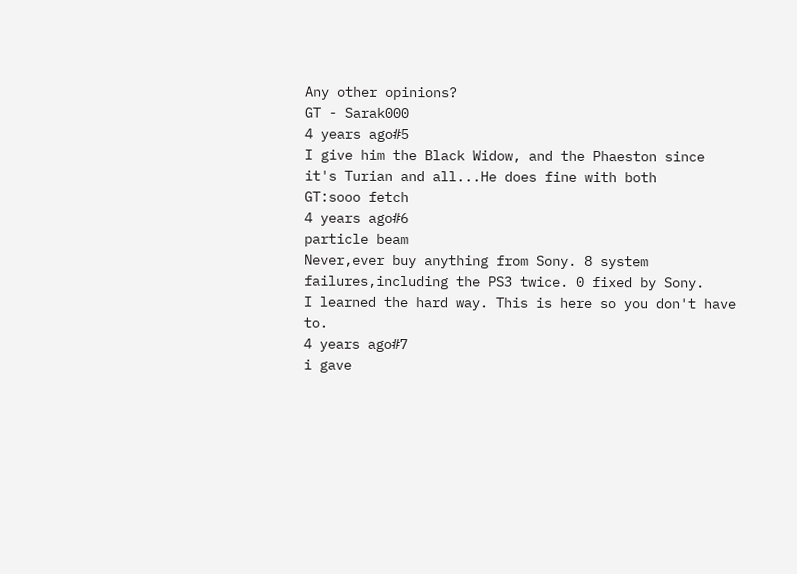Any other opinions?
GT - Sarak000
4 years ago#5
I give him the Black Widow, and the Phaeston since it's Turian and all...He does fine with both
GT:sooo fetch
4 years ago#6
particle beam
Never,ever buy anything from Sony. 8 system failures,including the PS3 twice. 0 fixed by Sony.
I learned the hard way. This is here so you don't have to.
4 years ago#7
i gave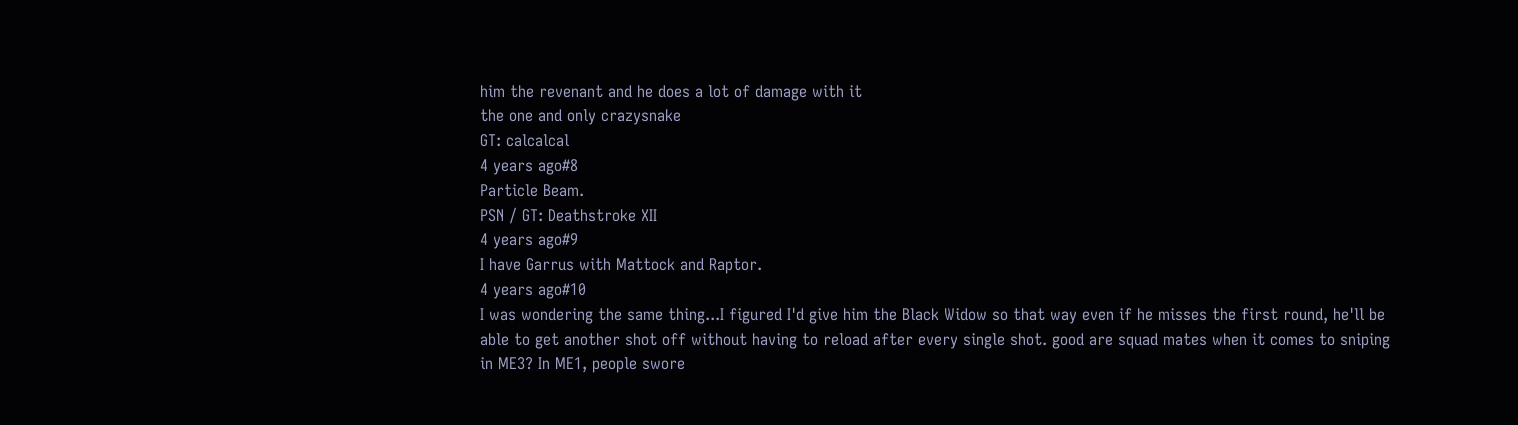him the revenant and he does a lot of damage with it
the one and only crazysnake
GT: calcalcal
4 years ago#8
Particle Beam.
PSN / GT: Deathstroke XII
4 years ago#9
I have Garrus with Mattock and Raptor.
4 years ago#10
I was wondering the same thing...I figured I'd give him the Black Widow so that way even if he misses the first round, he'll be able to get another shot off without having to reload after every single shot. good are squad mates when it comes to sniping in ME3? In ME1, people swore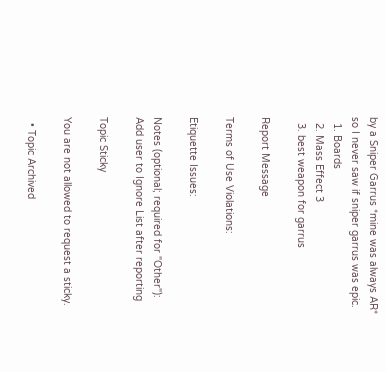by a Sniper Garrus *mine was always AR* so I never saw if sniper garrus was epic.
  1. Boards
  2. Mass Effect 3
  3. best weapon for garrus

Report Message

Terms of Use Violations:

Etiquette Issues:

Notes (optional; required for "Other"):
Add user to Ignore List after reporting

Topic Sticky

You are not allowed to request a sticky.

  • Topic Archived